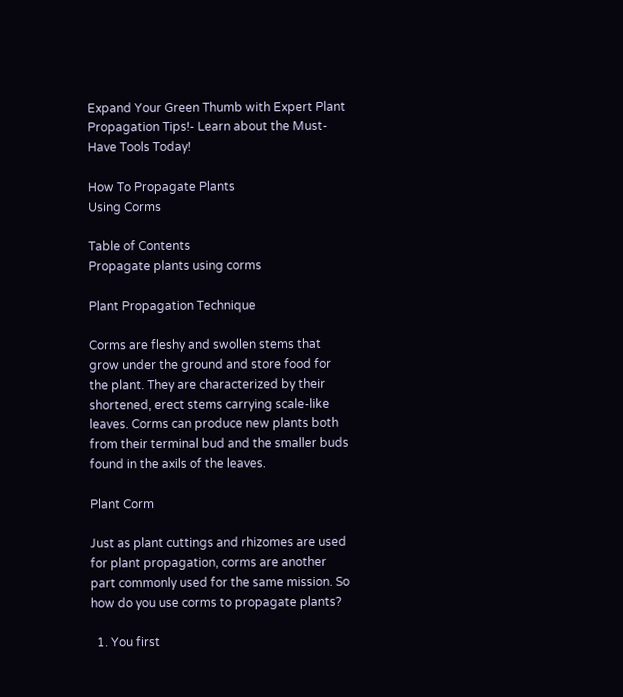Expand Your Green Thumb with Expert Plant Propagation Tips!- Learn about the Must-Have Tools Today!

How To Propagate Plants
Using Corms

Table of Contents
Propagate plants using corms

Plant Propagation Technique

Corms are fleshy and swollen stems that grow under the ground and store food for the plant. They are characterized by their shortened, erect stems carrying scale-like leaves. Corms can produce new plants both from their terminal bud and the smaller buds found in the axils of the leaves.

Plant Corm

Just as plant cuttings and rhizomes are used for plant propagation, corms are another part commonly used for the same mission. So how do you use corms to propagate plants?

  1. You first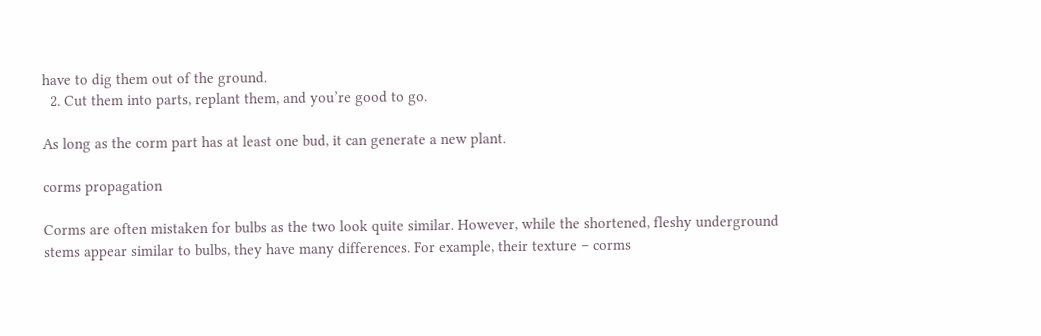have to dig them out of the ground.
  2. Cut them into parts, replant them, and you’re good to go.

As long as the corm part has at least one bud, it can generate a new plant.

corms propagation

Corms are often mistaken for bulbs as the two look quite similar. However, while the shortened, fleshy underground stems appear similar to bulbs, they have many differences. For example, their texture – corms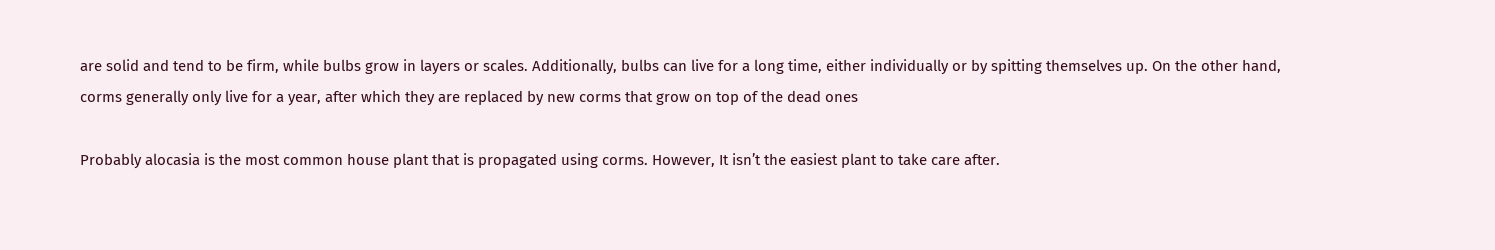are solid and tend to be firm, while bulbs grow in layers or scales. Additionally, bulbs can live for a long time, either individually or by spitting themselves up. On the other hand, corms generally only live for a year, after which they are replaced by new corms that grow on top of the dead ones

Probably alocasia is the most common house plant that is propagated using corms. However, It isn’t the easiest plant to take care after.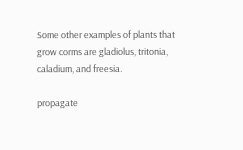Some other examples of plants that grow corms are gladiolus, tritonia, caladium, and freesia.

propagate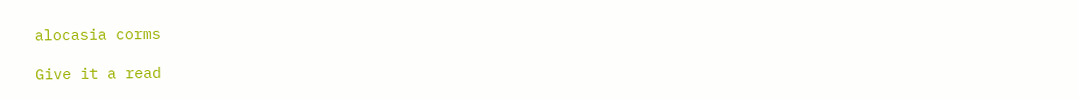alocasia corms

Give it a read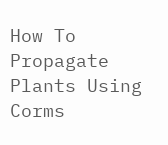How To Propagate Plants Using Corms